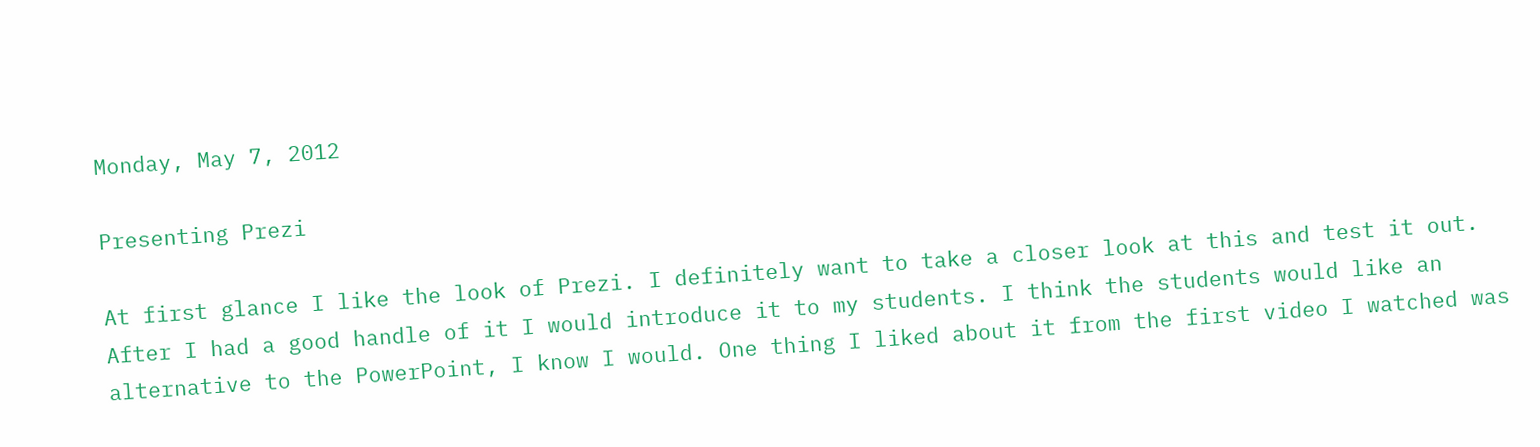Monday, May 7, 2012

Presenting Prezi

At first glance I like the look of Prezi. I definitely want to take a closer look at this and test it out. After I had a good handle of it I would introduce it to my students. I think the students would like an alternative to the PowerPoint, I know I would. One thing I liked about it from the first video I watched was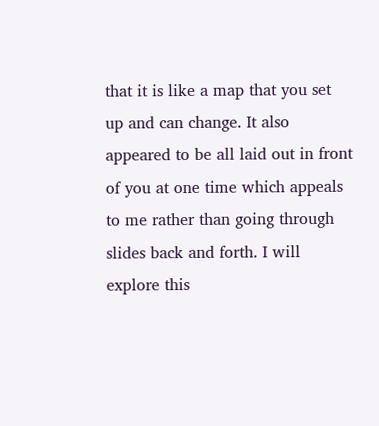that it is like a map that you set up and can change. It also appeared to be all laid out in front of you at one time which appeals to me rather than going through slides back and forth. I will explore this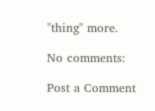"thing" more.

No comments:

Post a Comment